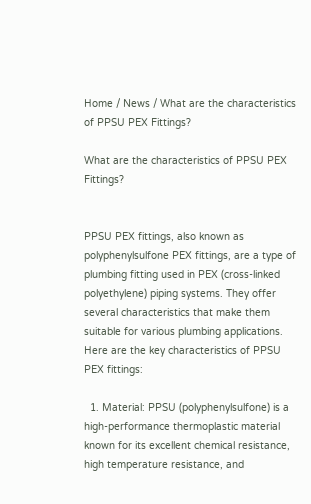Home / News / What are the characteristics of PPSU PEX Fittings?

What are the characteristics of PPSU PEX Fittings?


PPSU PEX fittings, also known as polyphenylsulfone PEX fittings, are a type of plumbing fitting used in PEX (cross-linked polyethylene) piping systems. They offer several characteristics that make them suitable for various plumbing applications. Here are the key characteristics of PPSU PEX fittings:

  1. Material: PPSU (polyphenylsulfone) is a high-performance thermoplastic material known for its excellent chemical resistance, high temperature resistance, and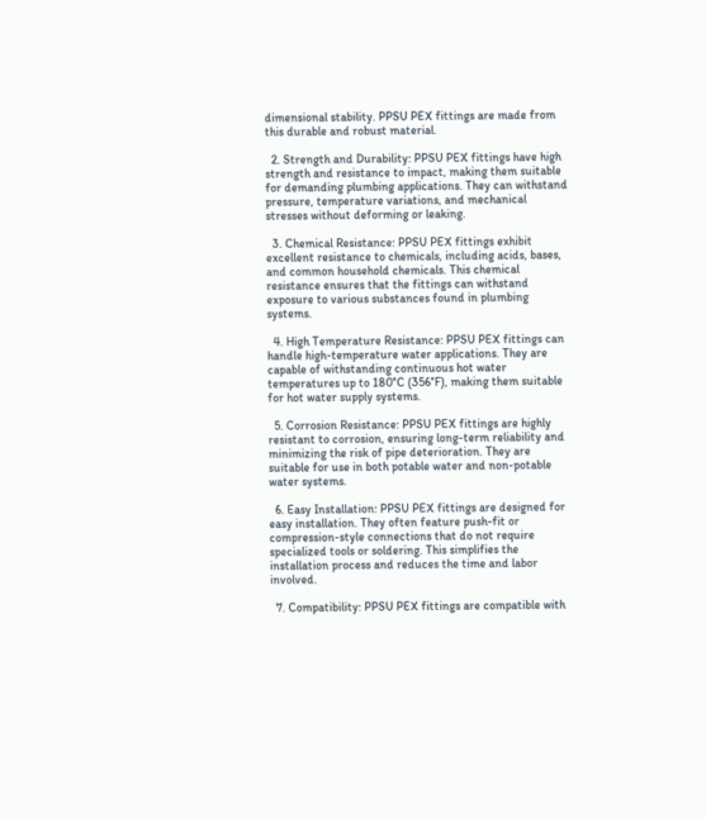dimensional stability. PPSU PEX fittings are made from this durable and robust material.

  2. Strength and Durability: PPSU PEX fittings have high strength and resistance to impact, making them suitable for demanding plumbing applications. They can withstand pressure, temperature variations, and mechanical stresses without deforming or leaking.

  3. Chemical Resistance: PPSU PEX fittings exhibit excellent resistance to chemicals, including acids, bases, and common household chemicals. This chemical resistance ensures that the fittings can withstand exposure to various substances found in plumbing systems.

  4. High Temperature Resistance: PPSU PEX fittings can handle high-temperature water applications. They are capable of withstanding continuous hot water temperatures up to 180°C (356°F), making them suitable for hot water supply systems.

  5. Corrosion Resistance: PPSU PEX fittings are highly resistant to corrosion, ensuring long-term reliability and minimizing the risk of pipe deterioration. They are suitable for use in both potable water and non-potable water systems.

  6. Easy Installation: PPSU PEX fittings are designed for easy installation. They often feature push-fit or compression-style connections that do not require specialized tools or soldering. This simplifies the installation process and reduces the time and labor involved.

  7. Compatibility: PPSU PEX fittings are compatible with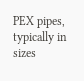PEX pipes, typically in sizes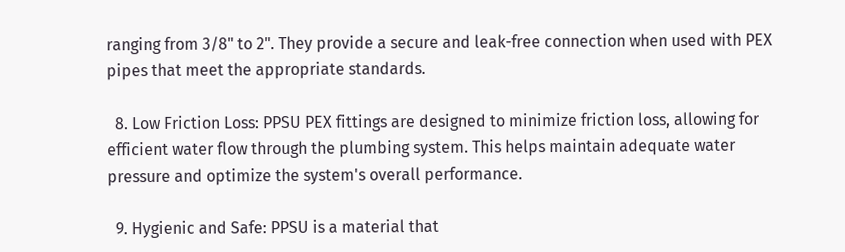ranging from 3/8" to 2". They provide a secure and leak-free connection when used with PEX pipes that meet the appropriate standards.

  8. Low Friction Loss: PPSU PEX fittings are designed to minimize friction loss, allowing for efficient water flow through the plumbing system. This helps maintain adequate water pressure and optimize the system's overall performance.

  9. Hygienic and Safe: PPSU is a material that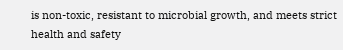is non-toxic, resistant to microbial growth, and meets strict health and safety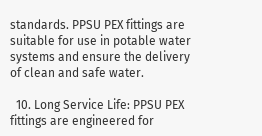standards. PPSU PEX fittings are suitable for use in potable water systems and ensure the delivery of clean and safe water.

  10. Long Service Life: PPSU PEX fittings are engineered for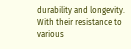durability and longevity. With their resistance to various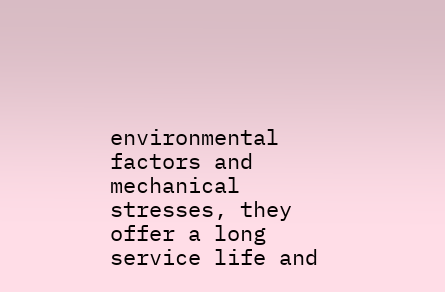environmental factors and mechanical stresses, they offer a long service life and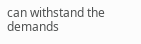can withstand the demands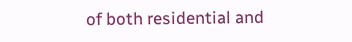of both residential and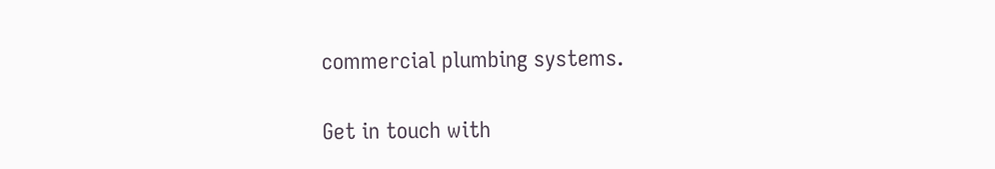commercial plumbing systems.

Get in touch with